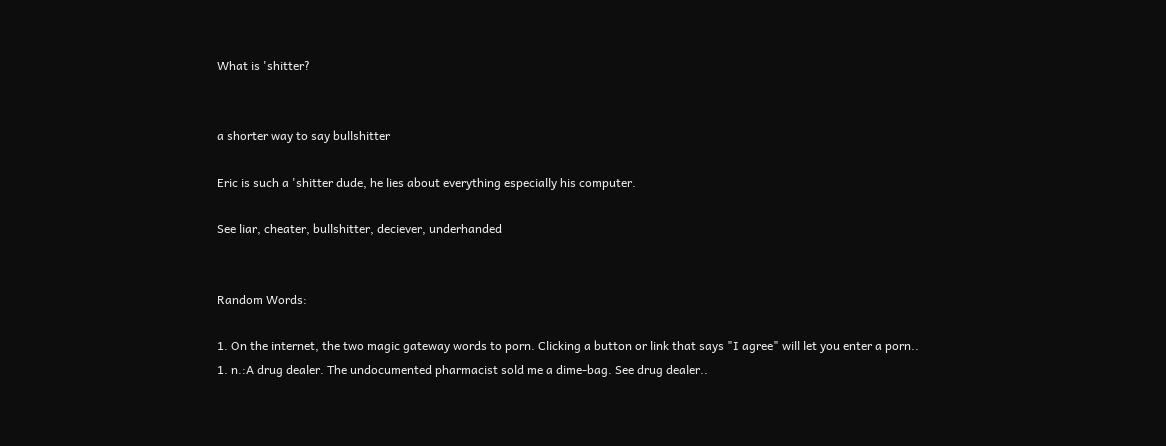What is 'shitter?


a shorter way to say bullshitter

Eric is such a 'shitter dude, he lies about everything especially his computer.

See liar, cheater, bullshitter, deciever, underhanded


Random Words:

1. On the internet, the two magic gateway words to porn. Clicking a button or link that says "I agree" will let you enter a porn..
1. n.:A drug dealer. The undocumented pharmacist sold me a dime-bag. See drug dealer..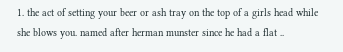1. the act of setting your beer or ash tray on the top of a girls head while she blows you. named after herman munster since he had a flat ..